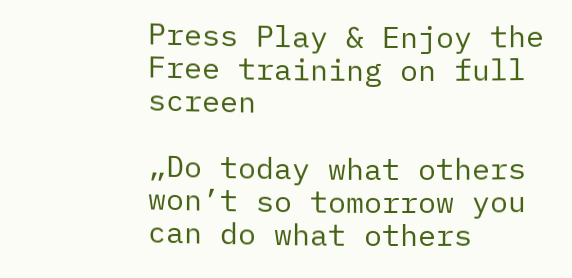Press Play & Enjoy the
Free training on full screen

„Do today what others won’t so tomorrow you can do what others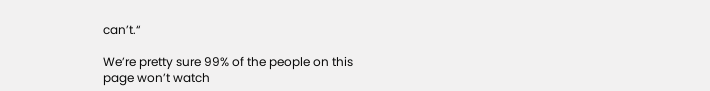can’t.“

We’re pretty sure 99% of the people on this
page won’t watch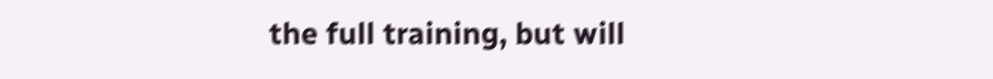the full training, but will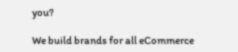you?

We build brands for all eCommerce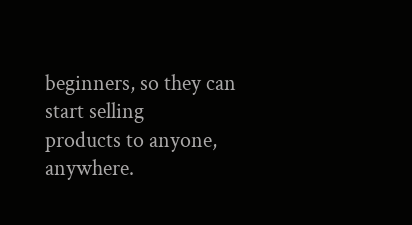beginners, so they can start selling
products to anyone, anywhere.